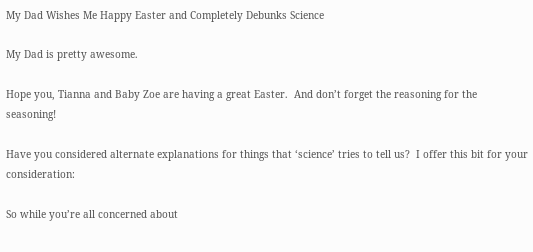My Dad Wishes Me Happy Easter and Completely Debunks Science

My Dad is pretty awesome.

Hope you, Tianna and Baby Zoe are having a great Easter.  And don’t forget the reasoning for the seasoning!

Have you considered alternate explanations for things that ‘science’ tries to tell us?  I offer this bit for your consideration:

So while you’re all concerned about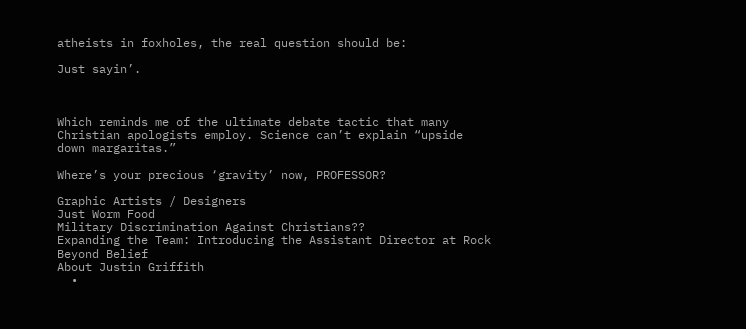atheists in foxholes, the real question should be:

Just sayin’.



Which reminds me of the ultimate debate tactic that many Christian apologists employ. Science can’t explain “upside down margaritas.”

Where’s your precious ‘gravity’ now, PROFESSOR?

Graphic Artists / Designers
Just Worm Food
Military Discrimination Against Christians??
Expanding the Team: Introducing the Assistant Director at Rock Beyond Belief
About Justin Griffith
  •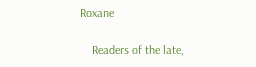Roxane

    Readers of the late,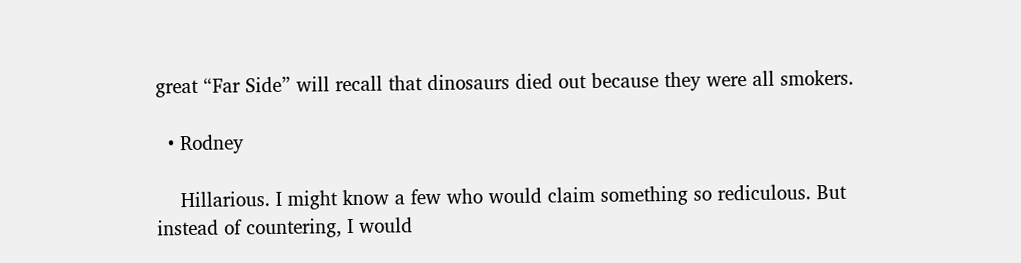great “Far Side” will recall that dinosaurs died out because they were all smokers.

  • Rodney

    Hillarious. I might know a few who would claim something so rediculous. But instead of countering, I would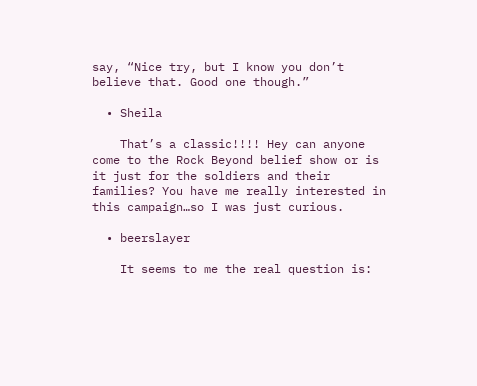say, “Nice try, but I know you don’t believe that. Good one though.”

  • Sheila

    That’s a classic!!!! Hey can anyone come to the Rock Beyond belief show or is it just for the soldiers and their families? You have me really interested in this campaign…so I was just curious.

  • beerslayer

    It seems to me the real question is: